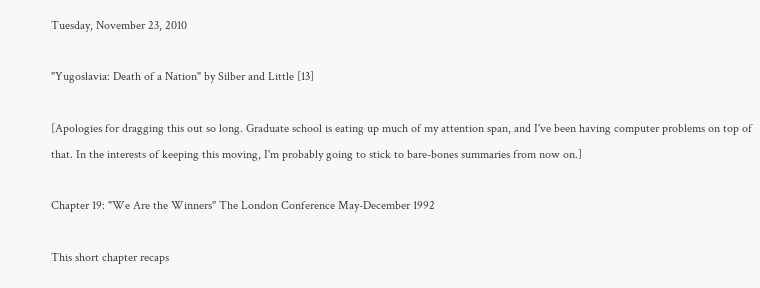Tuesday, November 23, 2010

"Yugoslavia: Death of a Nation" by Silber and Little [13]

[Apologies for dragging this out so long. Graduate school is eating up much of my attention span, and I've been having computer problems on top of that. In the interests of keeping this moving, I'm probably going to stick to bare-bones summaries from now on.]

Chapter 19: "We Are the Winners" The London Conference May-December 1992

This short chapter recaps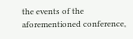the events of the aforementioned conference,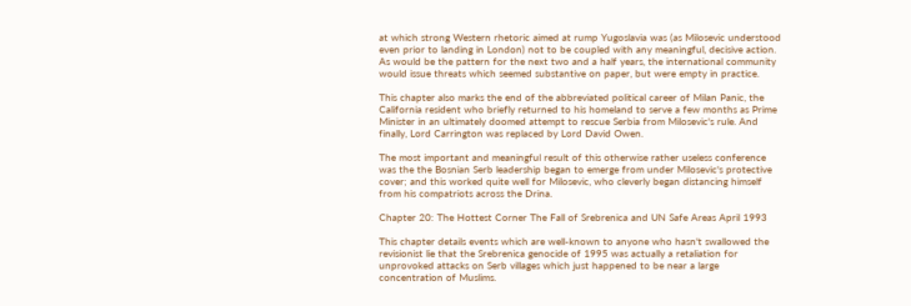at which strong Western rhetoric aimed at rump Yugoslavia was (as Milosevic understood even prior to landing in London) not to be coupled with any meaningful, decisive action. As would be the pattern for the next two and a half years, the international community would issue threats which seemed substantive on paper, but were empty in practice.

This chapter also marks the end of the abbreviated political career of Milan Panic, the California resident who briefly returned to his homeland to serve a few months as Prime Minister in an ultimately doomed attempt to rescue Serbia from Milosevic's rule. And finally, Lord Carrington was replaced by Lord David Owen.

The most important and meaningful result of this otherwise rather useless conference was the the Bosnian Serb leadership began to emerge from under Milosevic's protective cover; and this worked quite well for Milosevic, who cleverly began distancing himself from his compatriots across the Drina.

Chapter 20: The Hottest Corner The Fall of Srebrenica and UN Safe Areas April 1993

This chapter details events which are well-known to anyone who hasn't swallowed the revisionist lie that the Srebrenica genocide of 1995 was actually a retaliation for unprovoked attacks on Serb villages which just happened to be near a large concentration of Muslims.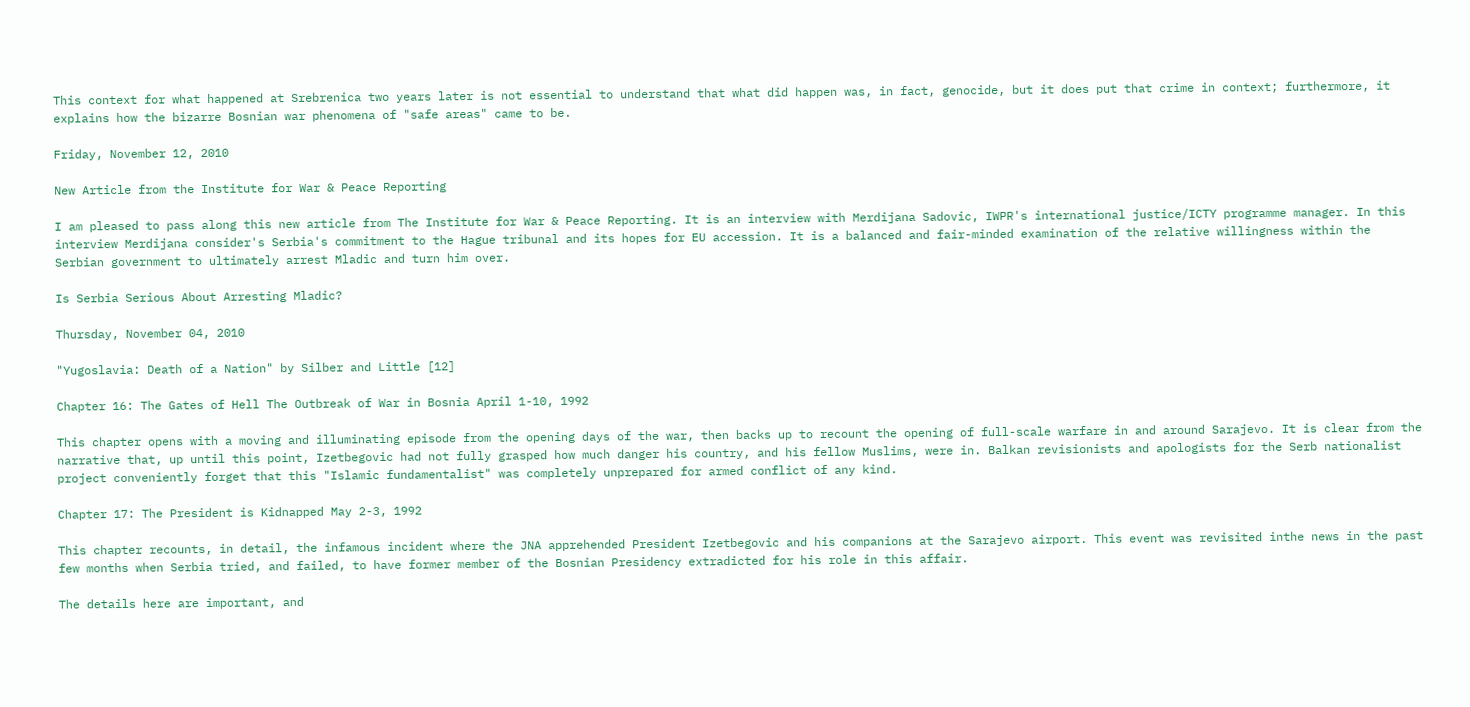This context for what happened at Srebrenica two years later is not essential to understand that what did happen was, in fact, genocide, but it does put that crime in context; furthermore, it explains how the bizarre Bosnian war phenomena of "safe areas" came to be.

Friday, November 12, 2010

New Article from the Institute for War & Peace Reporting

I am pleased to pass along this new article from The Institute for War & Peace Reporting. It is an interview with Merdijana Sadovic, IWPR's international justice/ICTY programme manager. In this interview Merdijana consider's Serbia's commitment to the Hague tribunal and its hopes for EU accession. It is a balanced and fair-minded examination of the relative willingness within the Serbian government to ultimately arrest Mladic and turn him over.

Is Serbia Serious About Arresting Mladic?

Thursday, November 04, 2010

"Yugoslavia: Death of a Nation" by Silber and Little [12]

Chapter 16: The Gates of Hell The Outbreak of War in Bosnia April 1-10, 1992

This chapter opens with a moving and illuminating episode from the opening days of the war, then backs up to recount the opening of full-scale warfare in and around Sarajevo. It is clear from the narrative that, up until this point, Izetbegovic had not fully grasped how much danger his country, and his fellow Muslims, were in. Balkan revisionists and apologists for the Serb nationalist project conveniently forget that this "Islamic fundamentalist" was completely unprepared for armed conflict of any kind.

Chapter 17: The President is Kidnapped May 2-3, 1992

This chapter recounts, in detail, the infamous incident where the JNA apprehended President Izetbegovic and his companions at the Sarajevo airport. This event was revisited inthe news in the past few months when Serbia tried, and failed, to have former member of the Bosnian Presidency extradicted for his role in this affair.

The details here are important, and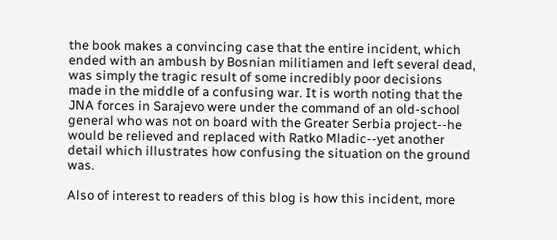the book makes a convincing case that the entire incident, which ended with an ambush by Bosnian militiamen and left several dead, was simply the tragic result of some incredibly poor decisions made in the middle of a confusing war. It is worth noting that the JNA forces in Sarajevo were under the command of an old-school general who was not on board with the Greater Serbia project--he would be relieved and replaced with Ratko Mladic--yet another detail which illustrates how confusing the situation on the ground was.

Also of interest to readers of this blog is how this incident, more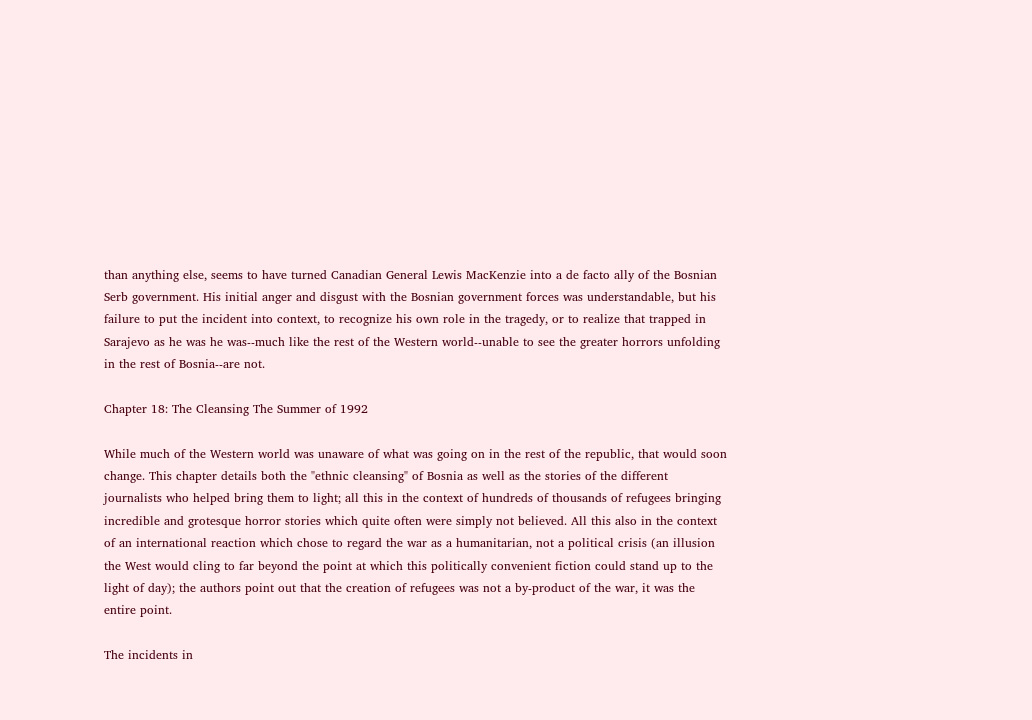than anything else, seems to have turned Canadian General Lewis MacKenzie into a de facto ally of the Bosnian Serb government. His initial anger and disgust with the Bosnian government forces was understandable, but his failure to put the incident into context, to recognize his own role in the tragedy, or to realize that trapped in Sarajevo as he was he was--much like the rest of the Western world--unable to see the greater horrors unfolding in the rest of Bosnia--are not.

Chapter 18: The Cleansing The Summer of 1992

While much of the Western world was unaware of what was going on in the rest of the republic, that would soon change. This chapter details both the "ethnic cleansing" of Bosnia as well as the stories of the different journalists who helped bring them to light; all this in the context of hundreds of thousands of refugees bringing incredible and grotesque horror stories which quite often were simply not believed. All this also in the context of an international reaction which chose to regard the war as a humanitarian, not a political crisis (an illusion the West would cling to far beyond the point at which this politically convenient fiction could stand up to the light of day); the authors point out that the creation of refugees was not a by-product of the war, it was the entire point.

The incidents in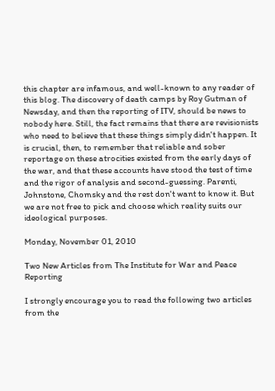this chapter are infamous, and well-known to any reader of this blog. The discovery of death camps by Roy Gutman of Newsday, and then the reporting of ITV, should be news to nobody here. Still, the fact remains that there are revisionists who need to believe that these things simply didn't happen. It is crucial, then, to remember that reliable and sober reportage on these atrocities existed from the early days of the war, and that these accounts have stood the test of time and the rigor of analysis and second-guessing. Parenti, Johnstone, Chomsky and the rest don't want to know it. But we are not free to pick and choose which reality suits our ideological purposes.

Monday, November 01, 2010

Two New Articles from The Institute for War and Peace Reporting

I strongly encourage you to read the following two articles from the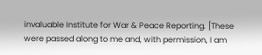invaluable Institute for War & Peace Reporting. [These were passed along to me and, with permission, I am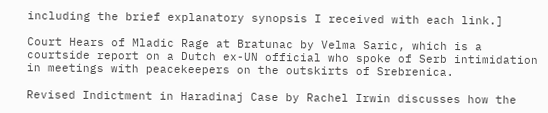including the brief explanatory synopsis I received with each link.]

Court Hears of Mladic Rage at Bratunac by Velma Saric, which is a courtside report on a Dutch ex-UN official who spoke of Serb intimidation in meetings with peacekeepers on the outskirts of Srebrenica.

Revised Indictment in Haradinaj Case by Rachel Irwin discusses how the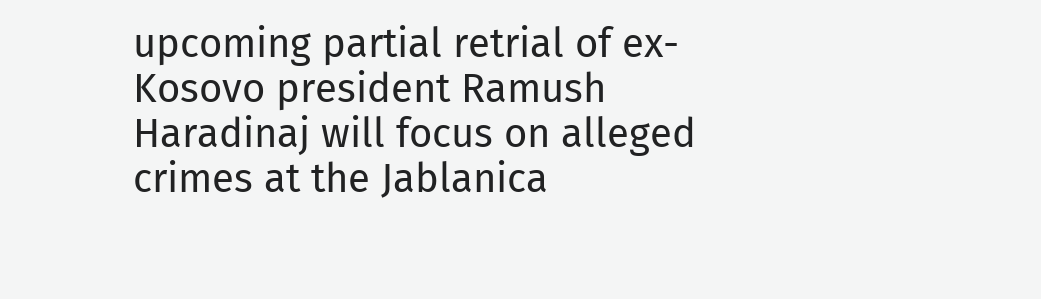upcoming partial retrial of ex-Kosovo president Ramush Haradinaj will focus on alleged crimes at the Jablanica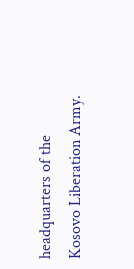headquarters of the Kosovo Liberation Army.